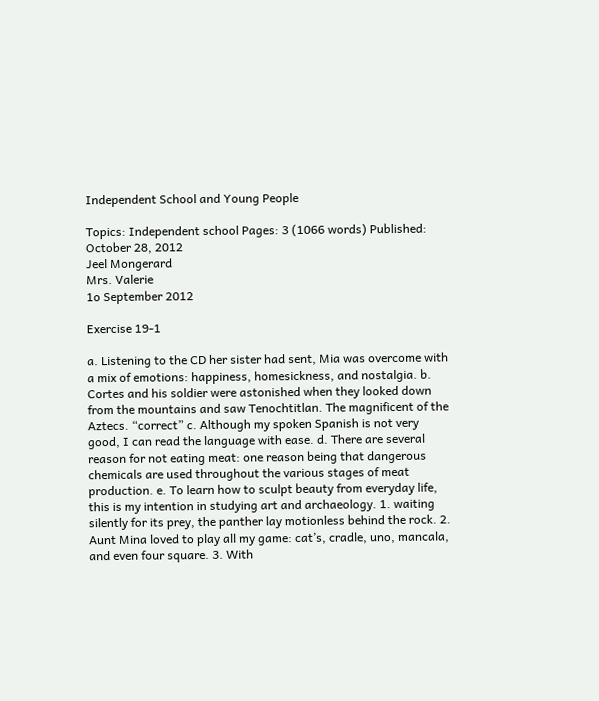Independent School and Young People

Topics: Independent school Pages: 3 (1066 words) Published: October 28, 2012
Jeel Mongerard
Mrs. Valerie
1o September 2012

Exercise 19-1

a. Listening to the CD her sister had sent, Mia was overcome with a mix of emotions: happiness, homesickness, and nostalgia. b. Cortes and his soldier were astonished when they looked down from the mountains and saw Tenochtitlan. The magnificent of the Aztecs. “correct” c. Although my spoken Spanish is not very good, I can read the language with ease. d. There are several reason for not eating meat: one reason being that dangerous chemicals are used throughout the various stages of meat production. e. To learn how to sculpt beauty from everyday life, this is my intention in studying art and archaeology. 1. waiting silently for its prey, the panther lay motionless behind the rock. 2. Aunt Mina loved to play all my game: cat’s, cradle, uno, mancala, and even four square. 3. With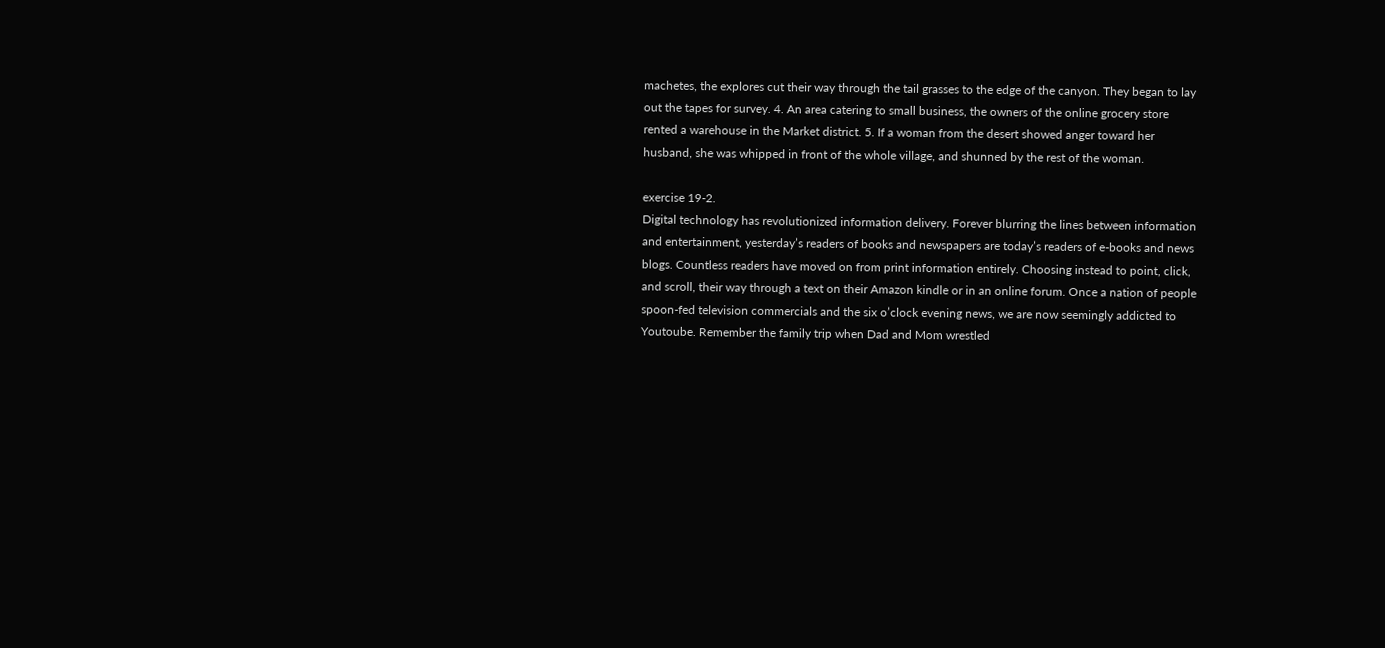machetes, the explores cut their way through the tail grasses to the edge of the canyon. They began to lay out the tapes for survey. 4. An area catering to small business, the owners of the online grocery store rented a warehouse in the Market district. 5. If a woman from the desert showed anger toward her husband, she was whipped in front of the whole village, and shunned by the rest of the woman.

exercise 19-2.
Digital technology has revolutionized information delivery. Forever blurring the lines between information and entertainment, yesterday’s readers of books and newspapers are today’s readers of e-books and news blogs. Countless readers have moved on from print information entirely. Choosing instead to point, click, and scroll, their way through a text on their Amazon kindle or in an online forum. Once a nation of people spoon-fed television commercials and the six o’clock evening news, we are now seemingly addicted to Youtoube. Remember the family trip when Dad and Mom wrestled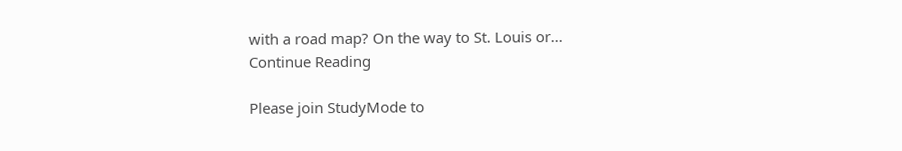with a road map? On the way to St. Louis or...
Continue Reading

Please join StudyMode to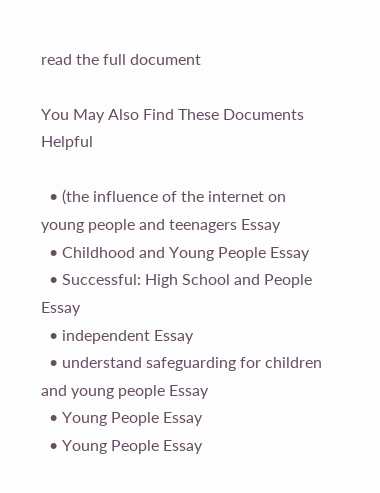read the full document

You May Also Find These Documents Helpful

  • (the influence of the internet on young people and teenagers Essay
  • Childhood and Young People Essay
  • Successful: High School and People Essay
  • independent Essay
  • understand safeguarding for children and young people Essay
  • Young People Essay
  • Young People Essay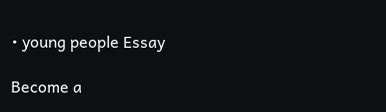• young people Essay

Become a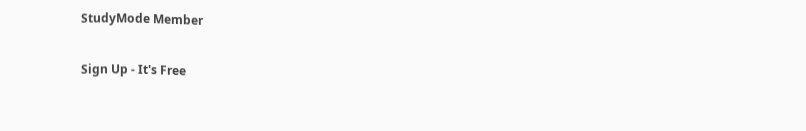StudyMode Member

Sign Up - It's Free